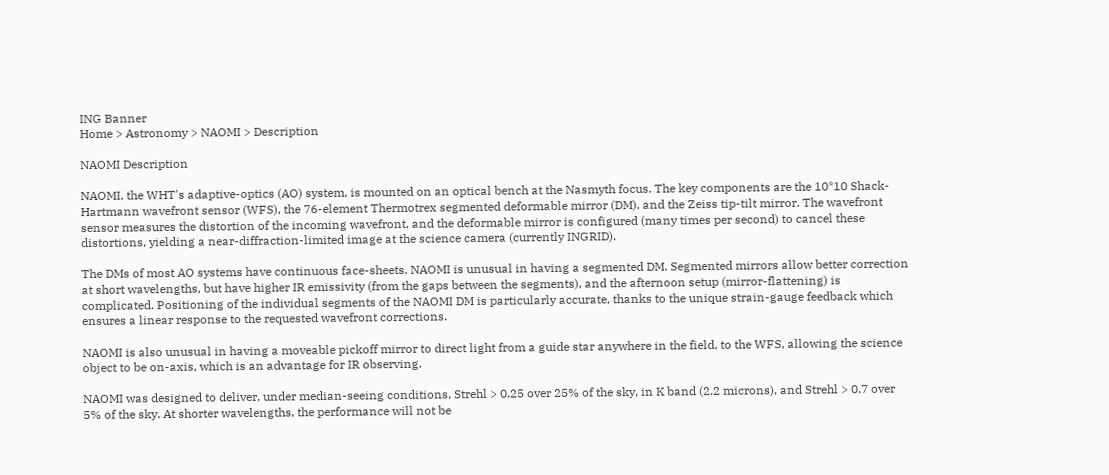ING Banner
Home > Astronomy > NAOMI > Description

NAOMI Description

NAOMI, the WHT's adaptive-optics (AO) system, is mounted on an optical bench at the Nasmyth focus. The key components are the 10*10 Shack-Hartmann wavefront sensor (WFS), the 76-element Thermotrex segmented deformable mirror (DM), and the Zeiss tip-tilt mirror. The wavefront sensor measures the distortion of the incoming wavefront, and the deformable mirror is configured (many times per second) to cancel these distortions, yielding a near-diffraction-limited image at the science camera (currently INGRID).

The DMs of most AO systems have continuous face-sheets. NAOMI is unusual in having a segmented DM. Segmented mirrors allow better correction at short wavelengths, but have higher IR emissivity (from the gaps between the segments), and the afternoon setup (mirror-flattening) is complicated. Positioning of the individual segments of the NAOMI DM is particularly accurate, thanks to the unique strain-gauge feedback which ensures a linear response to the requested wavefront corrections.

NAOMI is also unusual in having a moveable pickoff mirror to direct light from a guide star anywhere in the field, to the WFS, allowing the science object to be on-axis, which is an advantage for IR observing.

NAOMI was designed to deliver, under median-seeing conditions, Strehl > 0.25 over 25% of the sky, in K band (2.2 microns), and Strehl > 0.7 over 5% of the sky. At shorter wavelengths, the performance will not be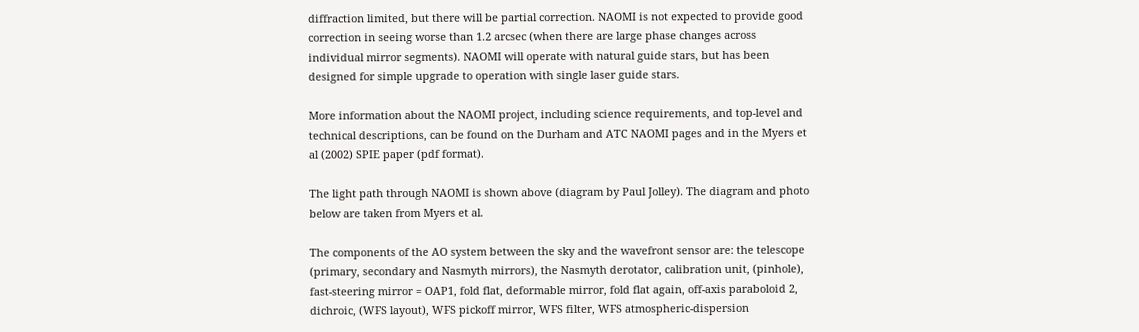diffraction limited, but there will be partial correction. NAOMI is not expected to provide good correction in seeing worse than 1.2 arcsec (when there are large phase changes across individual mirror segments). NAOMI will operate with natural guide stars, but has been designed for simple upgrade to operation with single laser guide stars.

More information about the NAOMI project, including science requirements, and top-level and technical descriptions, can be found on the Durham and ATC NAOMI pages and in the Myers et al (2002) SPIE paper (pdf format).

The light path through NAOMI is shown above (diagram by Paul Jolley). The diagram and photo below are taken from Myers et al.

The components of the AO system between the sky and the wavefront sensor are: the telescope (primary, secondary and Nasmyth mirrors), the Nasmyth derotator, calibration unit, (pinhole), fast-steering mirror = OAP1, fold flat, deformable mirror, fold flat again, off-axis paraboloid 2, dichroic, (WFS layout), WFS pickoff mirror, WFS filter, WFS atmospheric-dispersion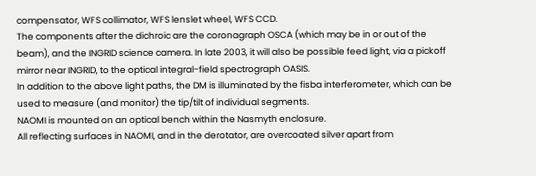compensator, WFS collimator, WFS lenslet wheel, WFS CCD.
The components after the dichroic are the coronagraph OSCA (which may be in or out of the beam), and the INGRID science camera. In late 2003, it will also be possible feed light, via a pickoff mirror near INGRID, to the optical integral-field spectrograph OASIS.
In addition to the above light paths, the DM is illuminated by the fisba interferometer, which can be used to measure (and monitor) the tip/tilt of individual segments.
NAOMI is mounted on an optical bench within the Nasmyth enclosure.
All reflecting surfaces in NAOMI, and in the derotator, are overcoated silver apart from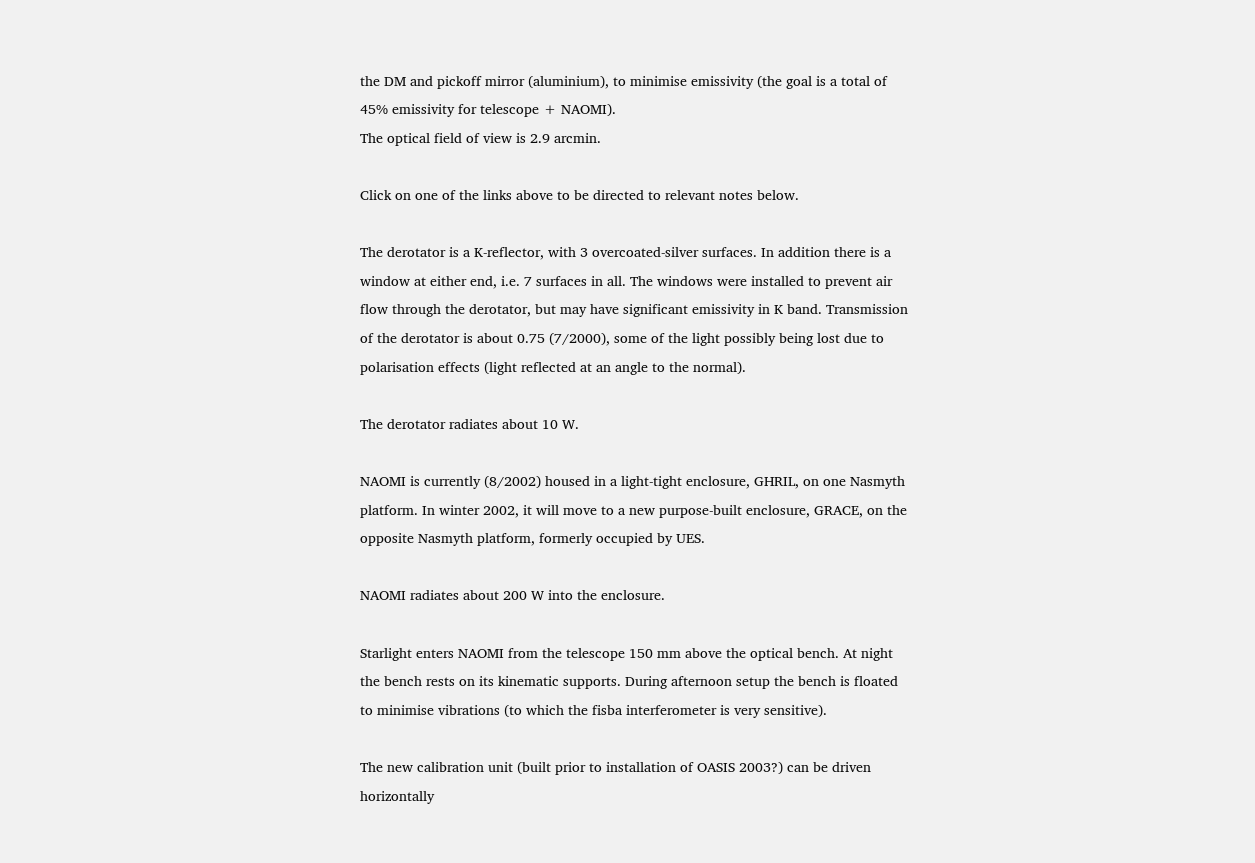the DM and pickoff mirror (aluminium), to minimise emissivity (the goal is a total of 45% emissivity for telescope + NAOMI).
The optical field of view is 2.9 arcmin.

Click on one of the links above to be directed to relevant notes below.

The derotator is a K-reflector, with 3 overcoated-silver surfaces. In addition there is a window at either end, i.e. 7 surfaces in all. The windows were installed to prevent air flow through the derotator, but may have significant emissivity in K band. Transmission of the derotator is about 0.75 (7/2000), some of the light possibly being lost due to polarisation effects (light reflected at an angle to the normal).

The derotator radiates about 10 W.

NAOMI is currently (8/2002) housed in a light-tight enclosure, GHRIL, on one Nasmyth platform. In winter 2002, it will move to a new purpose-built enclosure, GRACE, on the opposite Nasmyth platform, formerly occupied by UES.

NAOMI radiates about 200 W into the enclosure.

Starlight enters NAOMI from the telescope 150 mm above the optical bench. At night the bench rests on its kinematic supports. During afternoon setup the bench is floated to minimise vibrations (to which the fisba interferometer is very sensitive).

The new calibration unit (built prior to installation of OASIS 2003?) can be driven horizontally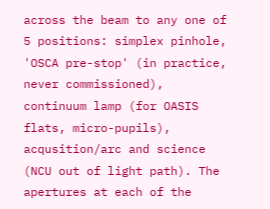across the beam to any one of 5 positions: simplex pinhole, 'OSCA pre-stop' (in practice, never commissioned), continuum lamp (for OASIS flats, micro-pupils), acqusition/arc and science (NCU out of light path). The apertures at each of the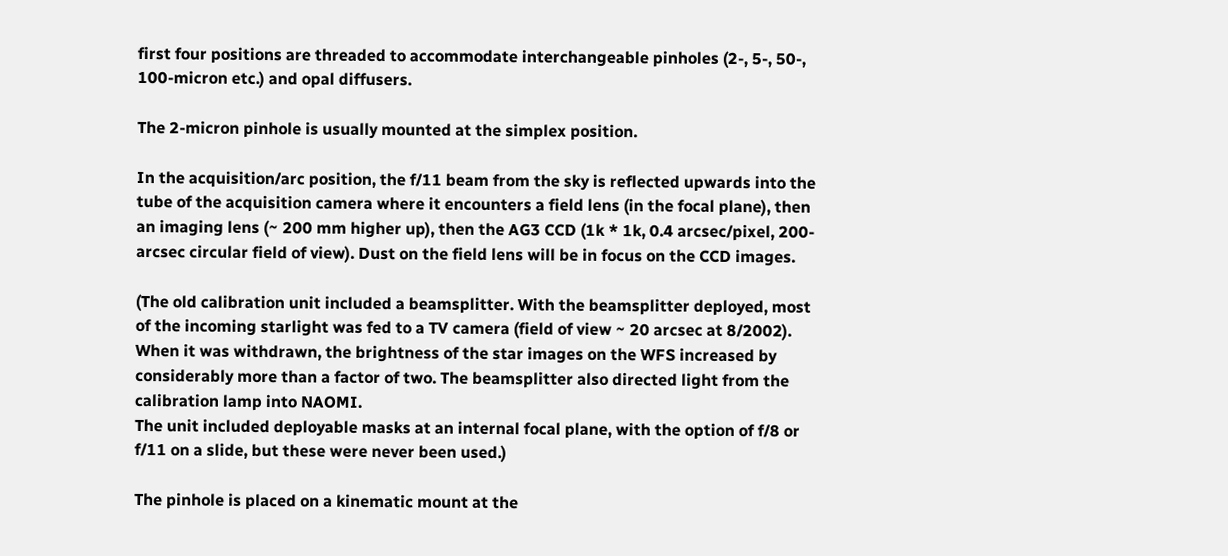first four positions are threaded to accommodate interchangeable pinholes (2-, 5-, 50-, 100-micron etc.) and opal diffusers.

The 2-micron pinhole is usually mounted at the simplex position.

In the acquisition/arc position, the f/11 beam from the sky is reflected upwards into the tube of the acquisition camera where it encounters a field lens (in the focal plane), then an imaging lens (~ 200 mm higher up), then the AG3 CCD (1k * 1k, 0.4 arcsec/pixel, 200-arcsec circular field of view). Dust on the field lens will be in focus on the CCD images.

(The old calibration unit included a beamsplitter. With the beamsplitter deployed, most of the incoming starlight was fed to a TV camera (field of view ~ 20 arcsec at 8/2002). When it was withdrawn, the brightness of the star images on the WFS increased by considerably more than a factor of two. The beamsplitter also directed light from the calibration lamp into NAOMI.
The unit included deployable masks at an internal focal plane, with the option of f/8 or f/11 on a slide, but these were never been used.)

The pinhole is placed on a kinematic mount at the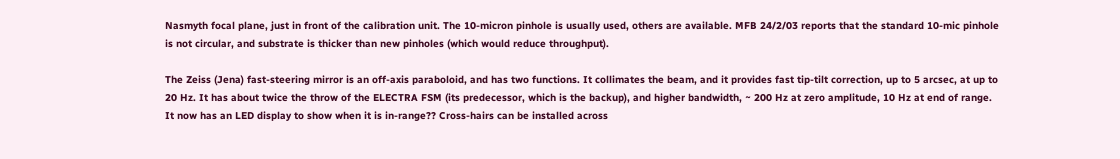Nasmyth focal plane, just in front of the calibration unit. The 10-micron pinhole is usually used, others are available. MFB 24/2/03 reports that the standard 10-mic pinhole is not circular, and substrate is thicker than new pinholes (which would reduce throughput).

The Zeiss (Jena) fast-steering mirror is an off-axis paraboloid, and has two functions. It collimates the beam, and it provides fast tip-tilt correction, up to 5 arcsec, at up to 20 Hz. It has about twice the throw of the ELECTRA FSM (its predecessor, which is the backup), and higher bandwidth, ~ 200 Hz at zero amplitude, 10 Hz at end of range. It now has an LED display to show when it is in-range?? Cross-hairs can be installed across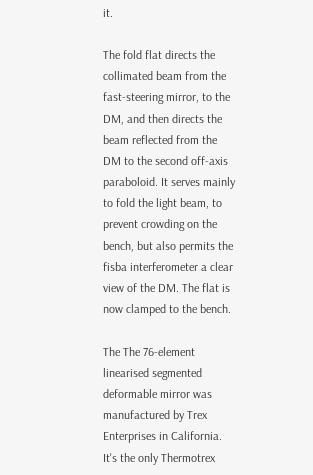it.

The fold flat directs the collimated beam from the fast-steering mirror, to the DM, and then directs the beam reflected from the DM to the second off-axis paraboloid. It serves mainly to fold the light beam, to prevent crowding on the bench, but also permits the fisba interferometer a clear view of the DM. The flat is now clamped to the bench.

The The 76-element linearised segmented deformable mirror was manufactured by Trex Enterprises in California. It's the only Thermotrex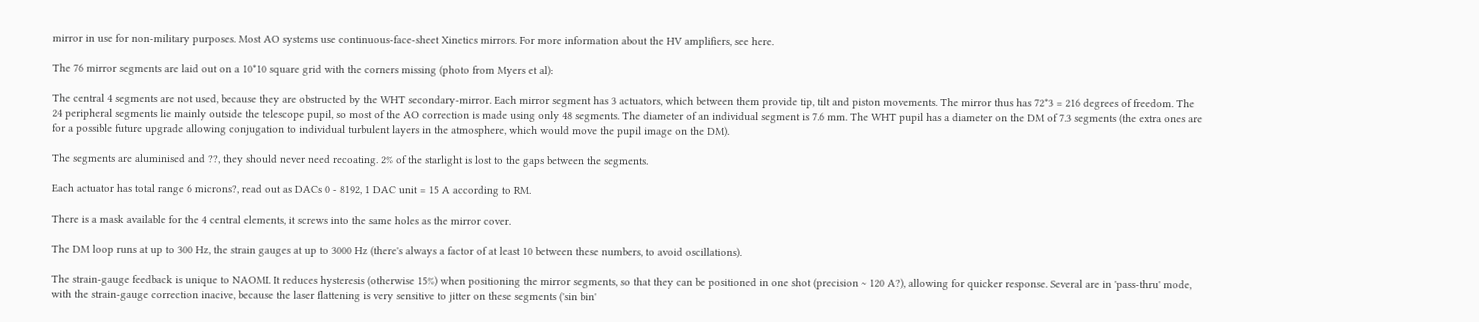mirror in use for non-military purposes. Most AO systems use continuous-face-sheet Xinetics mirrors. For more information about the HV amplifiers, see here.

The 76 mirror segments are laid out on a 10*10 square grid with the corners missing (photo from Myers et al):

The central 4 segments are not used, because they are obstructed by the WHT secondary-mirror. Each mirror segment has 3 actuators, which between them provide tip, tilt and piston movements. The mirror thus has 72*3 = 216 degrees of freedom. The 24 peripheral segments lie mainly outside the telescope pupil, so most of the AO correction is made using only 48 segments. The diameter of an individual segment is 7.6 mm. The WHT pupil has a diameter on the DM of 7.3 segments (the extra ones are for a possible future upgrade allowing conjugation to individual turbulent layers in the atmosphere, which would move the pupil image on the DM).

The segments are aluminised and ??, they should never need recoating. 2% of the starlight is lost to the gaps between the segments.

Each actuator has total range 6 microns?, read out as DACs 0 - 8192, 1 DAC unit = 15 A according to RM.

There is a mask available for the 4 central elements, it screws into the same holes as the mirror cover.

The DM loop runs at up to 300 Hz, the strain gauges at up to 3000 Hz (there's always a factor of at least 10 between these numbers, to avoid oscillations).

The strain-gauge feedback is unique to NAOMI. It reduces hysteresis (otherwise 15%) when positioning the mirror segments, so that they can be positioned in one shot (precision ~ 120 A?), allowing for quicker response. Several are in 'pass-thru' mode, with the strain-gauge correction inacive, because the laser flattening is very sensitive to jitter on these segments ('sin bin'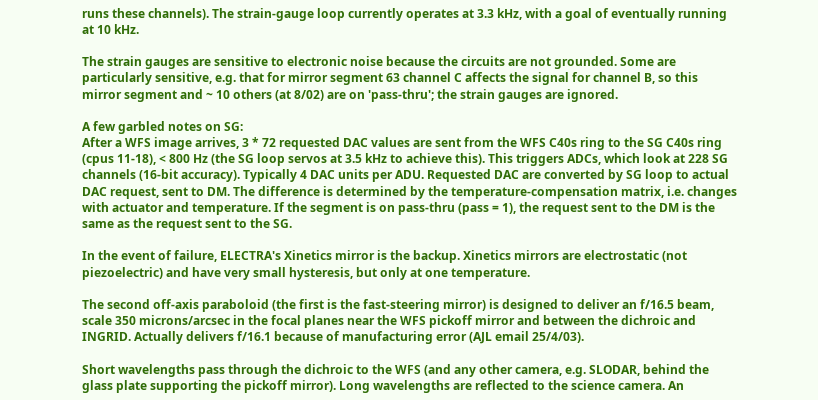runs these channels). The strain-gauge loop currently operates at 3.3 kHz, with a goal of eventually running at 10 kHz.

The strain gauges are sensitive to electronic noise because the circuits are not grounded. Some are particularly sensitive, e.g. that for mirror segment 63 channel C affects the signal for channel B, so this mirror segment and ~ 10 others (at 8/02) are on 'pass-thru'; the strain gauges are ignored.

A few garbled notes on SG:
After a WFS image arrives, 3 * 72 requested DAC values are sent from the WFS C40s ring to the SG C40s ring (cpus 11-18), < 800 Hz (the SG loop servos at 3.5 kHz to achieve this). This triggers ADCs, which look at 228 SG channels (16-bit accuracy). Typically 4 DAC units per ADU. Requested DAC are converted by SG loop to actual DAC request, sent to DM. The difference is determined by the temperature-compensation matrix, i.e. changes with actuator and temperature. If the segment is on pass-thru (pass = 1), the request sent to the DM is the same as the request sent to the SG.

In the event of failure, ELECTRA's Xinetics mirror is the backup. Xinetics mirrors are electrostatic (not piezoelectric) and have very small hysteresis, but only at one temperature.

The second off-axis paraboloid (the first is the fast-steering mirror) is designed to deliver an f/16.5 beam, scale 350 microns/arcsec in the focal planes near the WFS pickoff mirror and between the dichroic and INGRID. Actually delivers f/16.1 because of manufacturing error (AJL email 25/4/03).

Short wavelengths pass through the dichroic to the WFS (and any other camera, e.g. SLODAR, behind the glass plate supporting the pickoff mirror). Long wavelengths are reflected to the science camera. An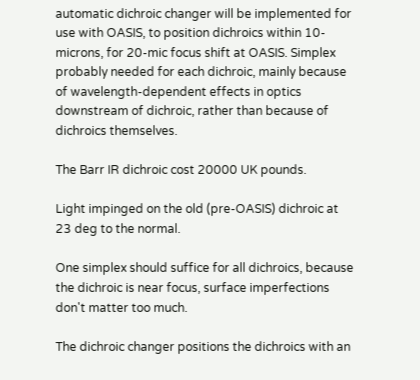automatic dichroic changer will be implemented for use with OASIS, to position dichroics within 10-microns, for 20-mic focus shift at OASIS. Simplex probably needed for each dichroic, mainly because of wavelength-dependent effects in optics downstream of dichroic, rather than because of dichroics themselves.

The Barr IR dichroic cost 20000 UK pounds.

Light impinged on the old (pre-OASIS) dichroic at 23 deg to the normal.

One simplex should suffice for all dichroics, because the dichroic is near focus, surface imperfections don't matter too much.

The dichroic changer positions the dichroics with an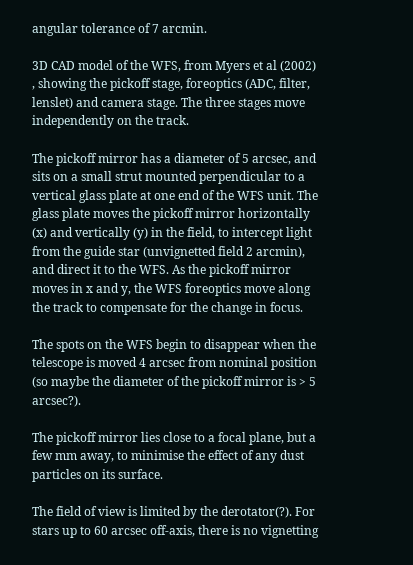angular tolerance of 7 arcmin.

3D CAD model of the WFS, from Myers et al (2002) , showing the pickoff stage, foreoptics (ADC, filter, lenslet) and camera stage. The three stages move independently on the track.

The pickoff mirror has a diameter of 5 arcsec, and sits on a small strut mounted perpendicular to a vertical glass plate at one end of the WFS unit. The glass plate moves the pickoff mirror horizontally (x) and vertically (y) in the field, to intercept light from the guide star (unvignetted field 2 arcmin), and direct it to the WFS. As the pickoff mirror moves in x and y, the WFS foreoptics move along the track to compensate for the change in focus.

The spots on the WFS begin to disappear when the telescope is moved 4 arcsec from nominal position (so maybe the diameter of the pickoff mirror is > 5 arcsec?).

The pickoff mirror lies close to a focal plane, but a few mm away, to minimise the effect of any dust particles on its surface.

The field of view is limited by the derotator(?). For stars up to 60 arcsec off-axis, there is no vignetting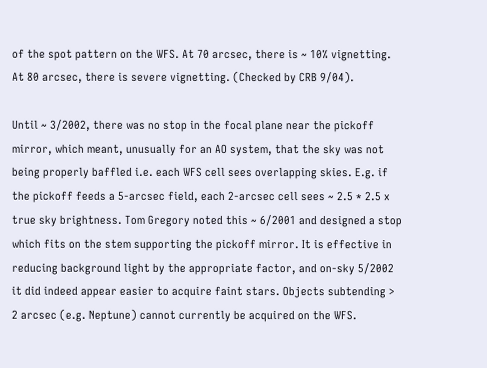of the spot pattern on the WFS. At 70 arcsec, there is ~ 10% vignetting. At 80 arcsec, there is severe vignetting. (Checked by CRB 9/04).

Until ~ 3/2002, there was no stop in the focal plane near the pickoff mirror, which meant, unusually for an AO system, that the sky was not being properly baffled i.e. each WFS cell sees overlapping skies. E.g. if the pickoff feeds a 5-arcsec field, each 2-arcsec cell sees ~ 2.5 * 2.5 x true sky brightness. Tom Gregory noted this ~ 6/2001 and designed a stop which fits on the stem supporting the pickoff mirror. It is effective in reducing background light by the appropriate factor, and on-sky 5/2002 it did indeed appear easier to acquire faint stars. Objects subtending > 2 arcsec (e.g. Neptune) cannot currently be acquired on the WFS.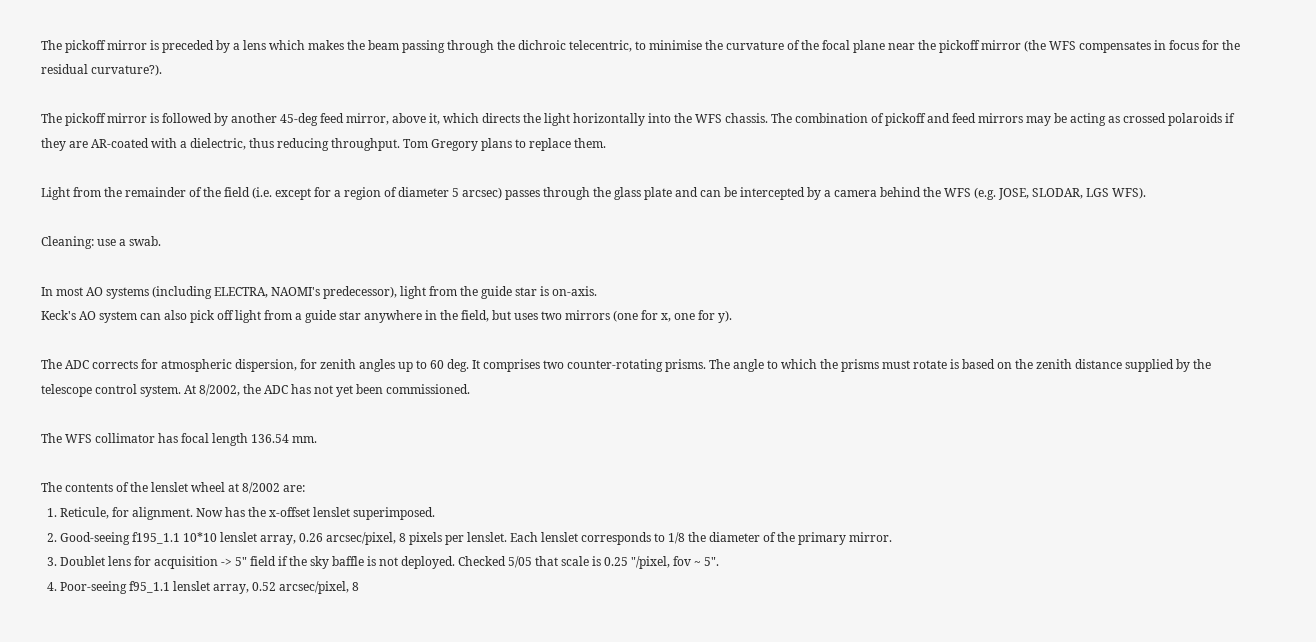The pickoff mirror is preceded by a lens which makes the beam passing through the dichroic telecentric, to minimise the curvature of the focal plane near the pickoff mirror (the WFS compensates in focus for the residual curvature?).

The pickoff mirror is followed by another 45-deg feed mirror, above it, which directs the light horizontally into the WFS chassis. The combination of pickoff and feed mirrors may be acting as crossed polaroids if they are AR-coated with a dielectric, thus reducing throughput. Tom Gregory plans to replace them.

Light from the remainder of the field (i.e. except for a region of diameter 5 arcsec) passes through the glass plate and can be intercepted by a camera behind the WFS (e.g. JOSE, SLODAR, LGS WFS).

Cleaning: use a swab.

In most AO systems (including ELECTRA, NAOMI's predecessor), light from the guide star is on-axis.
Keck's AO system can also pick off light from a guide star anywhere in the field, but uses two mirrors (one for x, one for y).

The ADC corrects for atmospheric dispersion, for zenith angles up to 60 deg. It comprises two counter-rotating prisms. The angle to which the prisms must rotate is based on the zenith distance supplied by the telescope control system. At 8/2002, the ADC has not yet been commissioned.

The WFS collimator has focal length 136.54 mm.

The contents of the lenslet wheel at 8/2002 are:
  1. Reticule, for alignment. Now has the x-offset lenslet superimposed.
  2. Good-seeing f195_1.1 10*10 lenslet array, 0.26 arcsec/pixel, 8 pixels per lenslet. Each lenslet corresponds to 1/8 the diameter of the primary mirror.
  3. Doublet lens for acquisition -> 5" field if the sky baffle is not deployed. Checked 5/05 that scale is 0.25 "/pixel, fov ~ 5".
  4. Poor-seeing f95_1.1 lenslet array, 0.52 arcsec/pixel, 8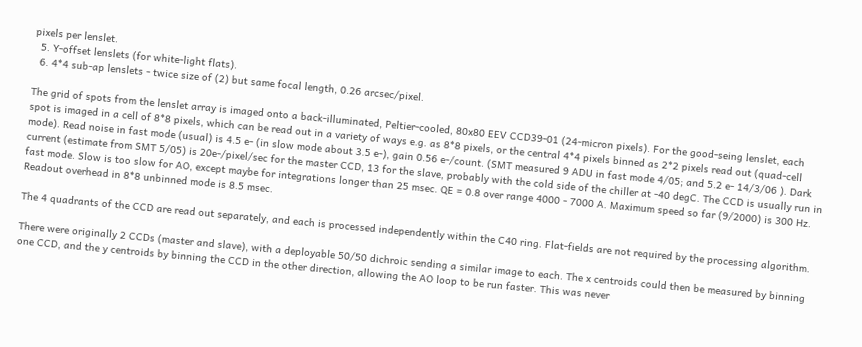pixels per lenslet.
  5. Y-offset lenslets (for white-light flats).
  6. 4*4 sub-ap lenslets - twice size of (2) but same focal length, 0.26 arcsec/pixel.

The grid of spots from the lenslet array is imaged onto a back-illuminated, Peltier-cooled, 80x80 EEV CCD39-01 (24-micron pixels). For the good-seing lenslet, each spot is imaged in a cell of 8*8 pixels, which can be read out in a variety of ways e.g. as 8*8 pixels, or the central 4*4 pixels binned as 2*2 pixels read out (quad-cell mode). Read noise in fast mode (usual) is 4.5 e- (in slow mode about 3.5 e-), gain 0.56 e-/count. (SMT measured 9 ADU in fast mode 4/05; and 5.2 e- 14/3/06 ). Dark current (estimate from SMT 5/05) is 20e-/pixel/sec for the master CCD, 13 for the slave, probably with the cold side of the chiller at -40 degC. The CCD is usually run in fast mode. Slow is too slow for AO, except maybe for integrations longer than 25 msec. QE = 0.8 over range 4000 - 7000 A. Maximum speed so far (9/2000) is 300 Hz. Readout overhead in 8*8 unbinned mode is 8.5 msec.

The 4 quadrants of the CCD are read out separately, and each is processed independently within the C40 ring. Flat-fields are not required by the processing algorithm.

There were originally 2 CCDs (master and slave), with a deployable 50/50 dichroic sending a similar image to each. The x centroids could then be measured by binning one CCD, and the y centroids by binning the CCD in the other direction, allowing the AO loop to be run faster. This was never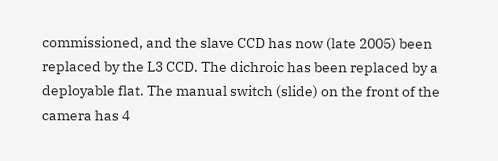commissioned, and the slave CCD has now (late 2005) been replaced by the L3 CCD. The dichroic has been replaced by a deployable flat. The manual switch (slide) on the front of the camera has 4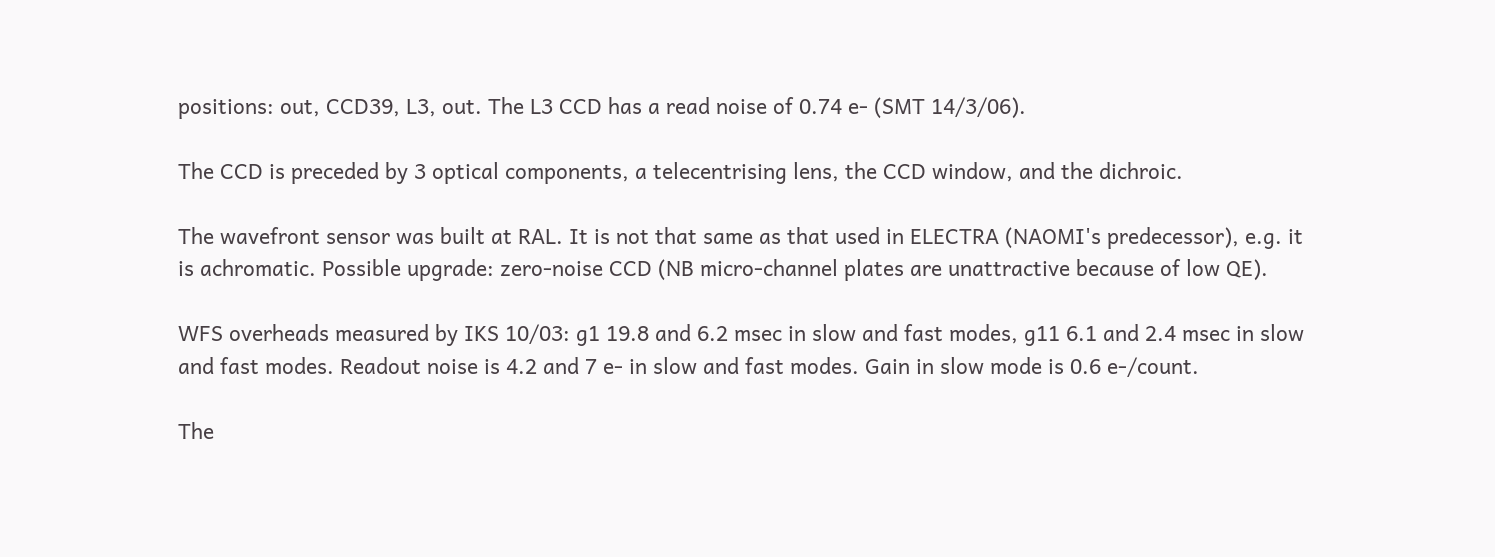positions: out, CCD39, L3, out. The L3 CCD has a read noise of 0.74 e- (SMT 14/3/06).

The CCD is preceded by 3 optical components, a telecentrising lens, the CCD window, and the dichroic.

The wavefront sensor was built at RAL. It is not that same as that used in ELECTRA (NAOMI's predecessor), e.g. it is achromatic. Possible upgrade: zero-noise CCD (NB micro-channel plates are unattractive because of low QE).

WFS overheads measured by IKS 10/03: g1 19.8 and 6.2 msec in slow and fast modes, g11 6.1 and 2.4 msec in slow and fast modes. Readout noise is 4.2 and 7 e- in slow and fast modes. Gain in slow mode is 0.6 e-/count.

The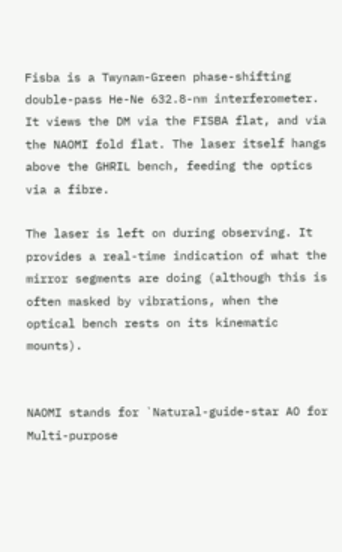Fisba is a Twynam-Green phase-shifting double-pass He-Ne 632.8-nm interferometer. It views the DM via the FISBA flat, and via the NAOMI fold flat. The laser itself hangs above the GHRIL bench, feeding the optics via a fibre.

The laser is left on during observing. It provides a real-time indication of what the mirror segments are doing (although this is often masked by vibrations, when the optical bench rests on its kinematic mounts).


NAOMI stands for `Natural-guide-star AO for Multi-purpose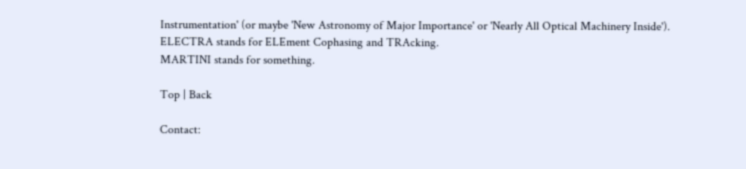Instrumentation' (or maybe 'New Astronomy of Major Importance' or 'Nearly All Optical Machinery Inside').
ELECTRA stands for ELEment Cophasing and TRAcking.
MARTINI stands for something.

Top | Back

Contact: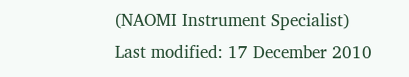(NAOMI Instrument Specialist)
Last modified: 17 December 2010